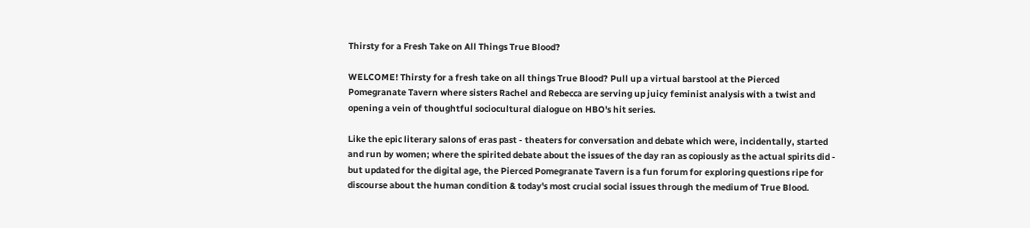Thirsty for a Fresh Take on All Things True Blood?

WELCOME! Thirsty for a fresh take on all things True Blood? Pull up a virtual barstool at the Pierced Pomegranate Tavern where sisters Rachel and Rebecca are serving up juicy feminist analysis with a twist and opening a vein of thoughtful sociocultural dialogue on HBO's hit series.

Like the epic literary salons of eras past - theaters for conversation and debate which were, incidentally, started and run by women; where the spirited debate about the issues of the day ran as copiously as the actual spirits did - but updated for the digital age, the Pierced Pomegranate Tavern is a fun forum for exploring questions ripe for discourse about the human condition & today's most crucial social issues through the medium of True Blood.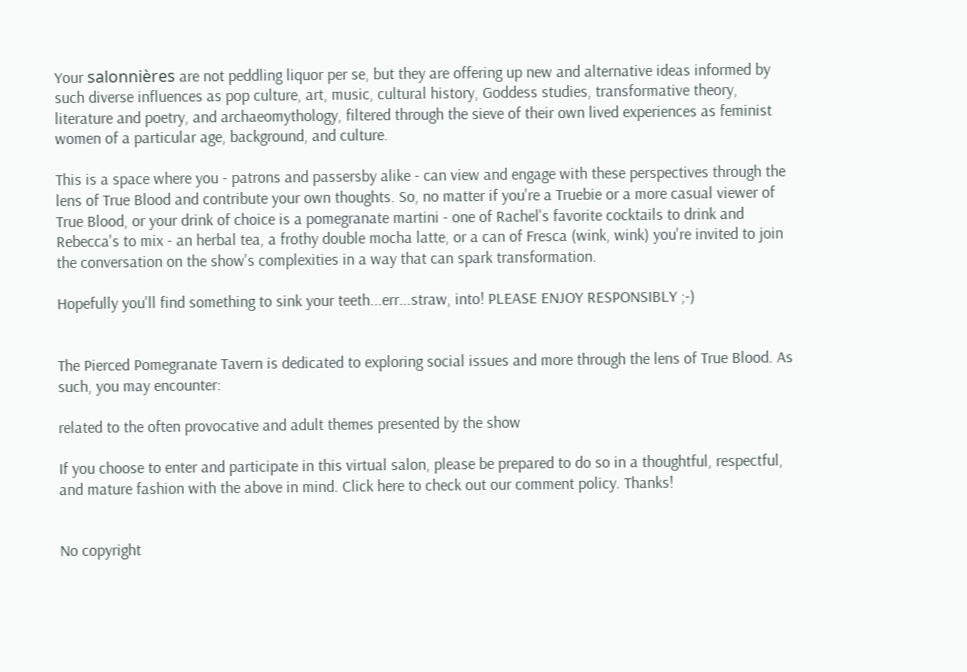Your salonnières are not peddling liquor per se, but they are offering up new and alternative ideas informed by such diverse influences as pop culture, art, music, cultural history, Goddess studies, transformative theory, literature and poetry, and archaeomythology, filtered through the sieve of their own lived experiences as feminist women of a particular age, background, and culture.

This is a space where you - patrons and passersby alike - can view and engage with these perspectives through the lens of True Blood and contribute your own thoughts. So, no matter if you're a Truebie or a more casual viewer of True Blood, or your drink of choice is a pomegranate martini - one of Rachel's favorite cocktails to drink and Rebecca's to mix - an herbal tea, a frothy double mocha latte, or a can of Fresca (wink, wink) you're invited to join the conversation on the show's complexities in a way that can spark transformation.

Hopefully you'll find something to sink your teeth...err...straw, into! PLEASE ENJOY RESPONSIBLY ;-)


The Pierced Pomegranate Tavern is dedicated to exploring social issues and more through the lens of True Blood. As such, you may encounter:

related to the often provocative and adult themes presented by the show

If you choose to enter and participate in this virtual salon, please be prepared to do so in a thoughtful, respectful, and mature fashion with the above in mind. Click here to check out our comment policy. Thanks!


No copyright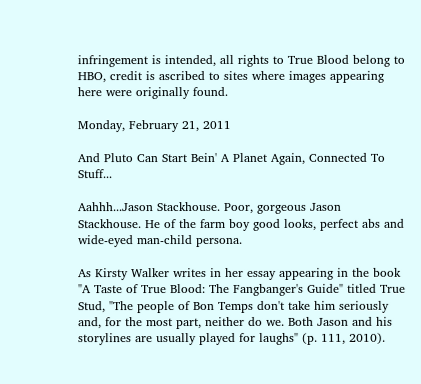infringement is intended, all rights to True Blood belong to HBO, credit is ascribed to sites where images appearing here were originally found.

Monday, February 21, 2011

And Pluto Can Start Bein' A Planet Again, Connected To Stuff...

Aahhh...Jason Stackhouse. Poor, gorgeous Jason Stackhouse. He of the farm boy good looks, perfect abs and wide-eyed man-child persona.

As Kirsty Walker writes in her essay appearing in the book "A Taste of True Blood: The Fangbanger's Guide" titled True Stud, "The people of Bon Temps don't take him seriously and, for the most part, neither do we. Both Jason and his storylines are usually played for laughs" (p. 111, 2010).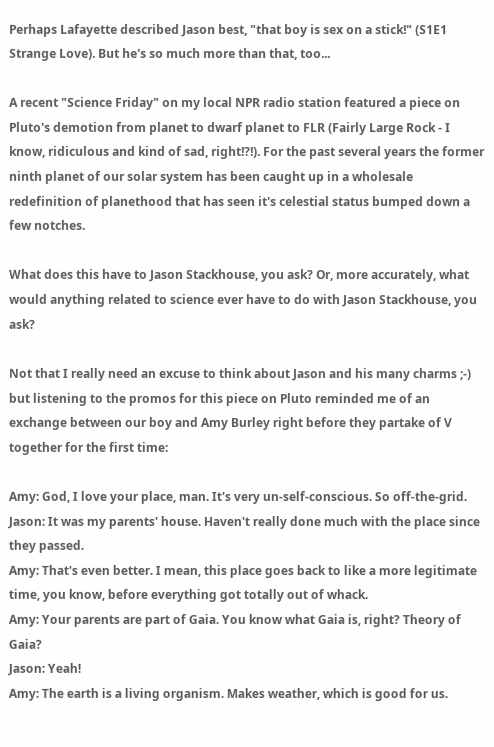Perhaps Lafayette described Jason best, "that boy is sex on a stick!" (S1E1 Strange Love). But he's so much more than that, too...

A recent "Science Friday" on my local NPR radio station featured a piece on Pluto's demotion from planet to dwarf planet to FLR (Fairly Large Rock - I know, ridiculous and kind of sad, right!?!). For the past several years the former ninth planet of our solar system has been caught up in a wholesale redefinition of planethood that has seen it's celestial status bumped down a few notches.

What does this have to Jason Stackhouse, you ask? Or, more accurately, what would anything related to science ever have to do with Jason Stackhouse, you ask?

Not that I really need an excuse to think about Jason and his many charms ;-) but listening to the promos for this piece on Pluto reminded me of an exchange between our boy and Amy Burley right before they partake of V together for the first time:

Amy: God, I love your place, man. It's very un-self-conscious. So off-the-grid.
Jason: It was my parents' house. Haven't really done much with the place since they passed.
Amy: That's even better. I mean, this place goes back to like a more legitimate time, you know, before everything got totally out of whack.
Amy: Your parents are part of Gaia. You know what Gaia is, right? Theory of Gaia?
Jason: Yeah!
Amy: The earth is a living organism. Makes weather, which is good for us.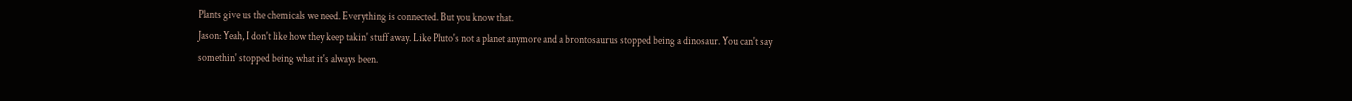Plants give us the chemicals we need. Everything is connected. But you know that.
Jason: Yeah, I don't like how they keep takin' stuff away. Like Pluto's not a planet anymore and a brontosaurus stopped being a dinosaur. You can't say somethin' stopped being what it's always been.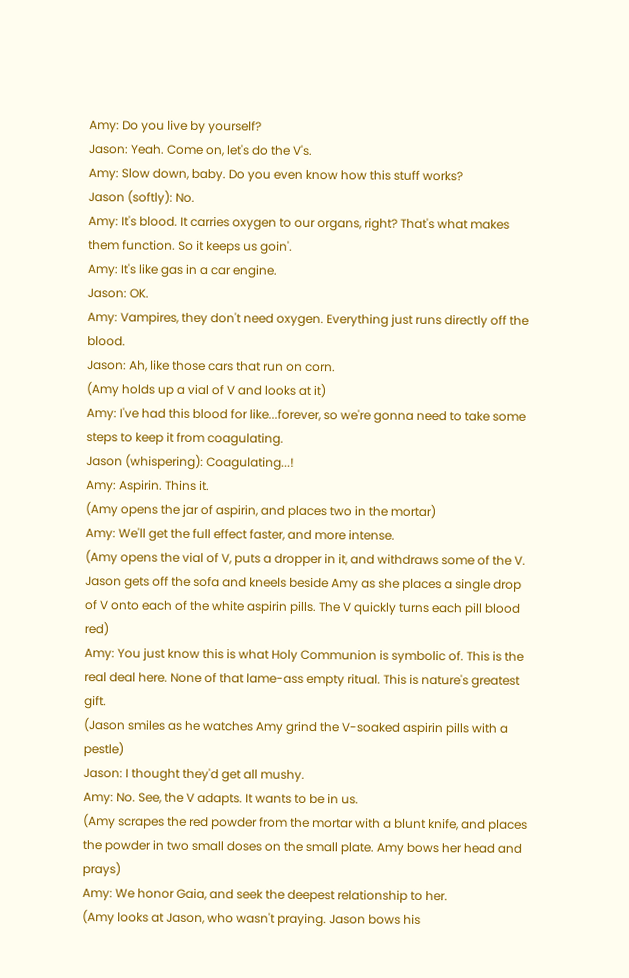Amy: Do you live by yourself?
Jason: Yeah. Come on, let's do the V's.
Amy: Slow down, baby. Do you even know how this stuff works?
Jason (softly): No.
Amy: It's blood. It carries oxygen to our organs, right? That's what makes them function. So it keeps us goin'.
Amy: It's like gas in a car engine.
Jason: OK.
Amy: Vampires, they don't need oxygen. Everything just runs directly off the blood.
Jason: Ah, like those cars that run on corn.
(Amy holds up a vial of V and looks at it)
Amy: I've had this blood for like...forever, so we're gonna need to take some steps to keep it from coagulating.
Jason (whispering): Coagulating...!
Amy: Aspirin. Thins it.
(Amy opens the jar of aspirin, and places two in the mortar)
Amy: We'll get the full effect faster, and more intense.
(Amy opens the vial of V, puts a dropper in it, and withdraws some of the V. Jason gets off the sofa and kneels beside Amy as she places a single drop of V onto each of the white aspirin pills. The V quickly turns each pill blood red)
Amy: You just know this is what Holy Communion is symbolic of. This is the real deal here. None of that lame-ass empty ritual. This is nature's greatest gift.
(Jason smiles as he watches Amy grind the V-soaked aspirin pills with a pestle)
Jason: I thought they'd get all mushy.
Amy: No. See, the V adapts. It wants to be in us.
(Amy scrapes the red powder from the mortar with a blunt knife, and places the powder in two small doses on the small plate. Amy bows her head and prays)
Amy: We honor Gaia, and seek the deepest relationship to her.
(Amy looks at Jason, who wasn't praying. Jason bows his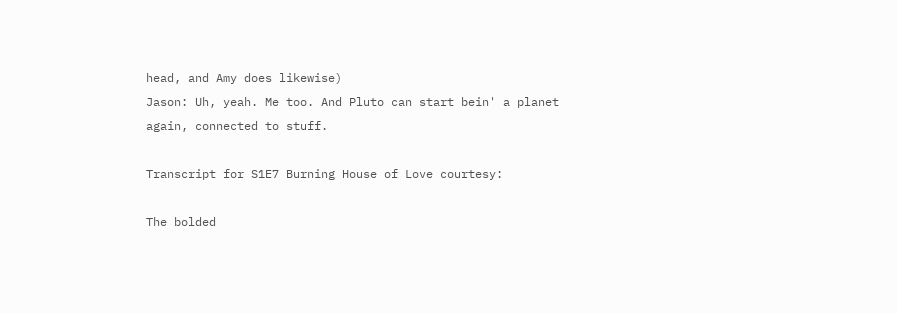head, and Amy does likewise)
Jason: Uh, yeah. Me too. And Pluto can start bein' a planet again, connected to stuff.

Transcript for S1E7 Burning House of Love courtesy:

The bolded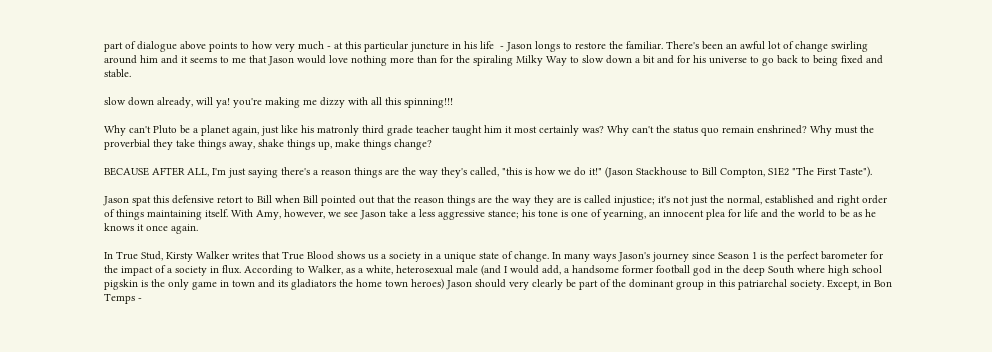part of dialogue above points to how very much - at this particular juncture in his life  - Jason longs to restore the familiar. There's been an awful lot of change swirling around him and it seems to me that Jason would love nothing more than for the spiraling Milky Way to slow down a bit and for his universe to go back to being fixed and stable.

slow down already, will ya! you're making me dizzy with all this spinning!!!

Why can't Pluto be a planet again, just like his matronly third grade teacher taught him it most certainly was? Why can't the status quo remain enshrined? Why must the proverbial they take things away, shake things up, make things change?

BECAUSE AFTER ALL, I'm just saying there's a reason things are the way they's called, "this is how we do it!" (Jason Stackhouse to Bill Compton, S1E2 "The First Taste").

Jason spat this defensive retort to Bill when Bill pointed out that the reason things are the way they are is called injustice; it's not just the normal, established and right order of things maintaining itself. With Amy, however, we see Jason take a less aggressive stance; his tone is one of yearning, an innocent plea for life and the world to be as he knows it once again.

In True Stud, Kirsty Walker writes that True Blood shows us a society in a unique state of change. In many ways Jason's journey since Season 1 is the perfect barometer for the impact of a society in flux. According to Walker, as a white, heterosexual male (and I would add, a handsome former football god in the deep South where high school pigskin is the only game in town and its gladiators the home town heroes) Jason should very clearly be part of the dominant group in this patriarchal society. Except, in Bon Temps -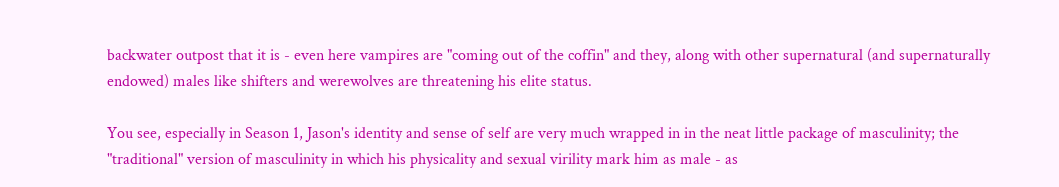backwater outpost that it is - even here vampires are "coming out of the coffin" and they, along with other supernatural (and supernaturally endowed) males like shifters and werewolves are threatening his elite status.

You see, especially in Season 1, Jason's identity and sense of self are very much wrapped in in the neat little package of masculinity; the "traditional" version of masculinity in which his physicality and sexual virility mark him as male - as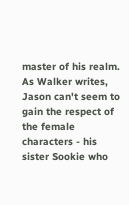master of his realm. As Walker writes, Jason can't seem to gain the respect of the female characters - his sister Sookie who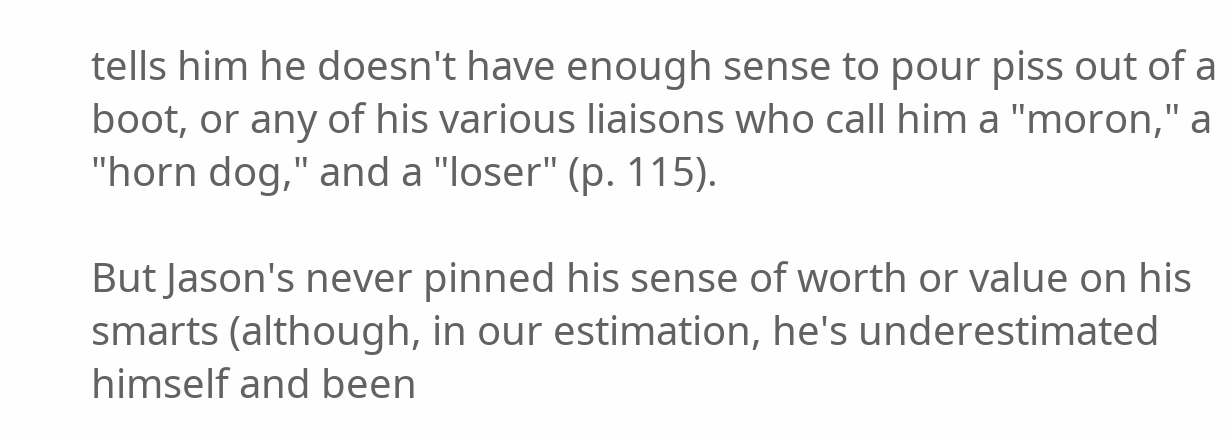tells him he doesn't have enough sense to pour piss out of a boot, or any of his various liaisons who call him a "moron," a "horn dog," and a "loser" (p. 115).

But Jason's never pinned his sense of worth or value on his smarts (although, in our estimation, he's underestimated himself and been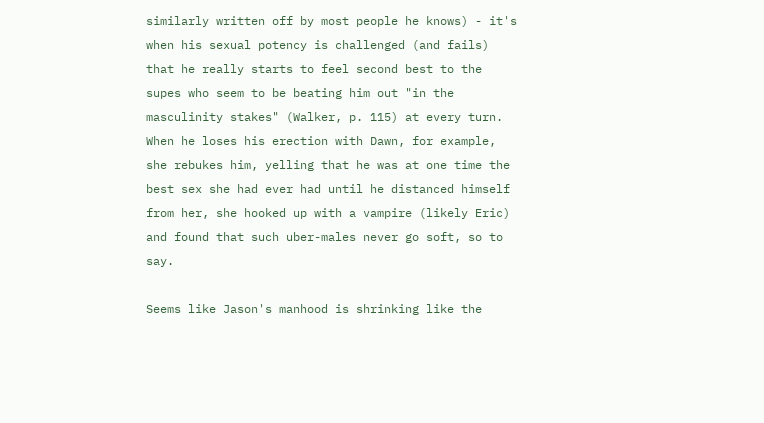similarly written off by most people he knows) - it's when his sexual potency is challenged (and fails) that he really starts to feel second best to the supes who seem to be beating him out "in the masculinity stakes" (Walker, p. 115) at every turn. When he loses his erection with Dawn, for example, she rebukes him, yelling that he was at one time the best sex she had ever had until he distanced himself from her, she hooked up with a vampire (likely Eric) and found that such uber-males never go soft, so to say.

Seems like Jason's manhood is shrinking like the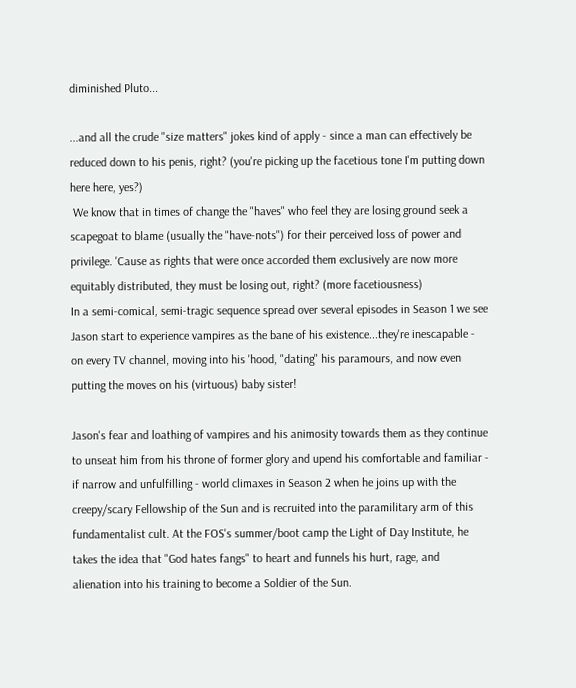diminished Pluto...

...and all the crude "size matters" jokes kind of apply - since a man can effectively be reduced down to his penis, right? (you're picking up the facetious tone I'm putting down here here, yes?)
 We know that in times of change the "haves" who feel they are losing ground seek a scapegoat to blame (usually the "have-nots") for their perceived loss of power and privilege. 'Cause as rights that were once accorded them exclusively are now more equitably distributed, they must be losing out, right? (more facetiousness)
In a semi-comical, semi-tragic sequence spread over several episodes in Season 1 we see Jason start to experience vampires as the bane of his existence...they're inescapable - on every TV channel, moving into his 'hood, "dating" his paramours, and now even putting the moves on his (virtuous) baby sister!

Jason's fear and loathing of vampires and his animosity towards them as they continue to unseat him from his throne of former glory and upend his comfortable and familiar - if narrow and unfulfilling - world climaxes in Season 2 when he joins up with the creepy/scary Fellowship of the Sun and is recruited into the paramilitary arm of this fundamentalist cult. At the FOS's summer/boot camp the Light of Day Institute, he takes the idea that "God hates fangs" to heart and funnels his hurt, rage, and alienation into his training to become a Soldier of the Sun.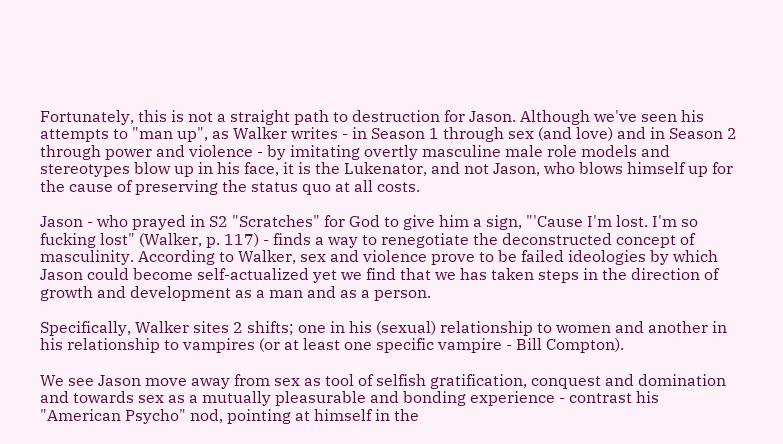Fortunately, this is not a straight path to destruction for Jason. Although we've seen his attempts to "man up", as Walker writes - in Season 1 through sex (and love) and in Season 2 through power and violence - by imitating overtly masculine male role models and stereotypes blow up in his face, it is the Lukenator, and not Jason, who blows himself up for the cause of preserving the status quo at all costs.

Jason - who prayed in S2 "Scratches" for God to give him a sign, "'Cause I'm lost. I'm so fucking lost" (Walker, p. 117) - finds a way to renegotiate the deconstructed concept of masculinity. According to Walker, sex and violence prove to be failed ideologies by which Jason could become self-actualized yet we find that we has taken steps in the direction of growth and development as a man and as a person.

Specifically, Walker sites 2 shifts; one in his (sexual) relationship to women and another in his relationship to vampires (or at least one specific vampire - Bill Compton).

We see Jason move away from sex as tool of selfish gratification, conquest and domination and towards sex as a mutually pleasurable and bonding experience - contrast his "American Psycho" nod, pointing at himself in the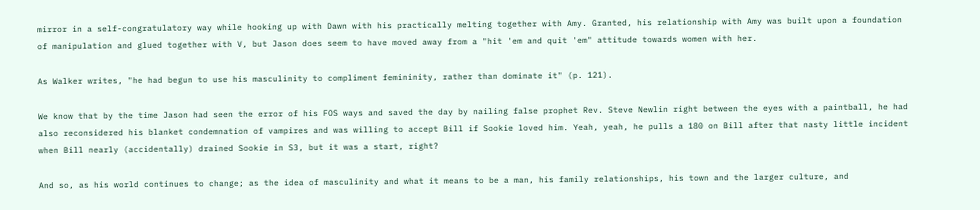mirror in a self-congratulatory way while hooking up with Dawn with his practically melting together with Amy. Granted, his relationship with Amy was built upon a foundation of manipulation and glued together with V, but Jason does seem to have moved away from a "hit 'em and quit 'em" attitude towards women with her.

As Walker writes, "he had begun to use his masculinity to compliment femininity, rather than dominate it" (p. 121).

We know that by the time Jason had seen the error of his FOS ways and saved the day by nailing false prophet Rev. Steve Newlin right between the eyes with a paintball, he had also reconsidered his blanket condemnation of vampires and was willing to accept Bill if Sookie loved him. Yeah, yeah, he pulls a 180 on Bill after that nasty little incident when Bill nearly (accidentally) drained Sookie in S3, but it was a start, right?

And so, as his world continues to change; as the idea of masculinity and what it means to be a man, his family relationships, his town and the larger culture, and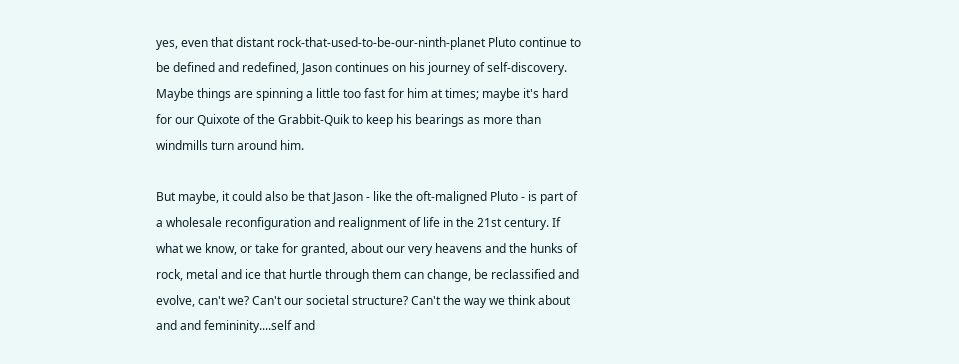yes, even that distant rock-that-used-to-be-our-ninth-planet Pluto continue to be defined and redefined, Jason continues on his journey of self-discovery. Maybe things are spinning a little too fast for him at times; maybe it's hard for our Quixote of the Grabbit-Quik to keep his bearings as more than windmills turn around him.

But maybe, it could also be that Jason - like the oft-maligned Pluto - is part of a wholesale reconfiguration and realignment of life in the 21st century. If what we know, or take for granted, about our very heavens and the hunks of rock, metal and ice that hurtle through them can change, be reclassified and evolve, can't we? Can't our societal structure? Can't the way we think about and and femininity....self and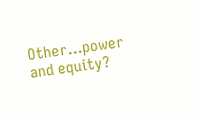Other...power and equity?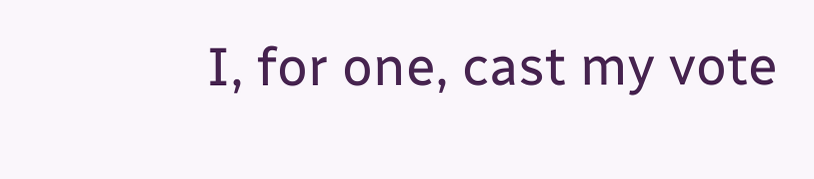I, for one, cast my vote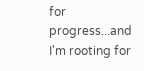for progress...and I'm rooting for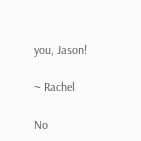you, Jason!

~ Rachel

No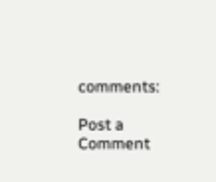comments:

Post a Comment